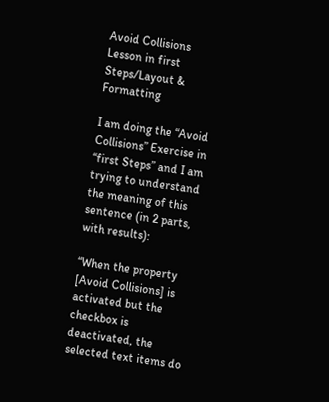Avoid Collisions Lesson in first Steps/Layout & Formatting

I am doing the “Avoid Collisions” Exercise in “first Steps” and I am trying to understand the meaning of this sentence (in 2 parts, with results):

“When the property [Avoid Collisions] is activated but the checkbox is deactivated, the selected text items do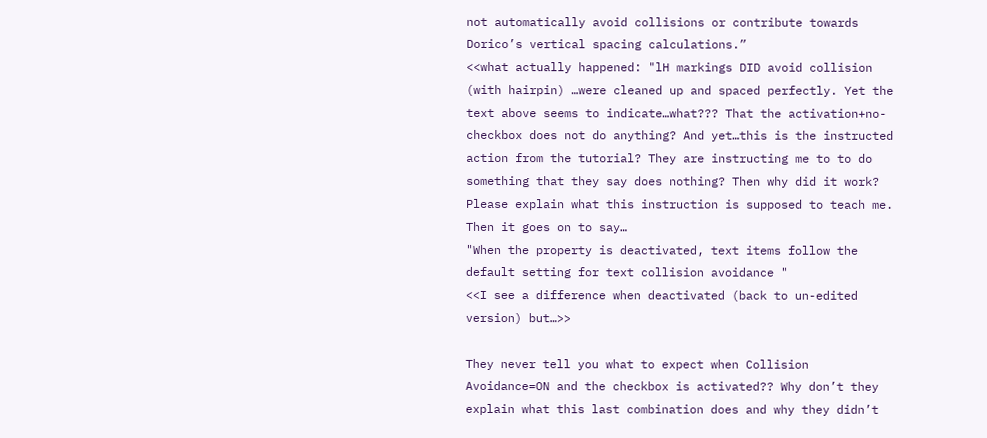not automatically avoid collisions or contribute towards Dorico’s vertical spacing calculations.”
<<what actually happened: "lH markings DID avoid collision (with hairpin) …were cleaned up and spaced perfectly. Yet the text above seems to indicate…what??? That the activation+no-checkbox does not do anything? And yet…this is the instructed action from the tutorial? They are instructing me to to do something that they say does nothing? Then why did it work? Please explain what this instruction is supposed to teach me. Then it goes on to say…
"When the property is deactivated, text items follow the default setting for text collision avoidance "
<<I see a difference when deactivated (back to un-edited version) but…>>

They never tell you what to expect when Collision Avoidance=ON and the checkbox is activated?? Why don’t they explain what this last combination does and why they didn’t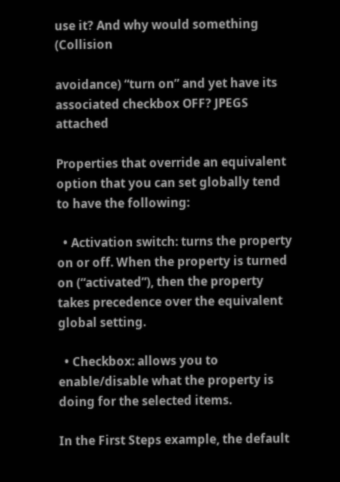use it? And why would something (Collision

avoidance) “turn on” and yet have its associated checkbox OFF? JPEGS attached

Properties that override an equivalent option that you can set globally tend to have the following:

  • Activation switch: turns the property on or off. When the property is turned on (“activated”), then the property takes precedence over the equivalent global setting.

  • Checkbox: allows you to enable/disable what the property is doing for the selected items.

In the First Steps example, the default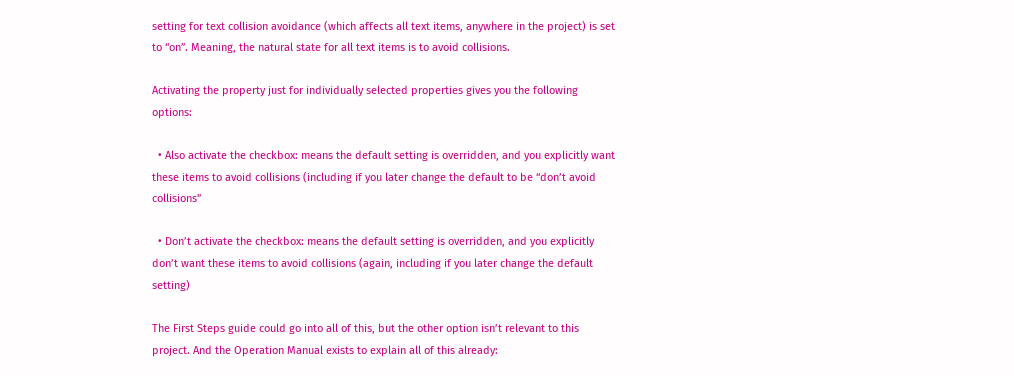setting for text collision avoidance (which affects all text items, anywhere in the project) is set to “on”. Meaning, the natural state for all text items is to avoid collisions.

Activating the property just for individually selected properties gives you the following options:

  • Also activate the checkbox: means the default setting is overridden, and you explicitly want these items to avoid collisions (including if you later change the default to be “don’t avoid collisions”

  • Don’t activate the checkbox: means the default setting is overridden, and you explicitly don’t want these items to avoid collisions (again, including if you later change the default setting)

The First Steps guide could go into all of this, but the other option isn’t relevant to this project. And the Operation Manual exists to explain all of this already: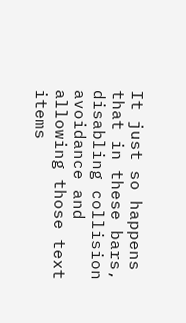It just so happens that in these bars, disabling collision avoidance and allowing those text items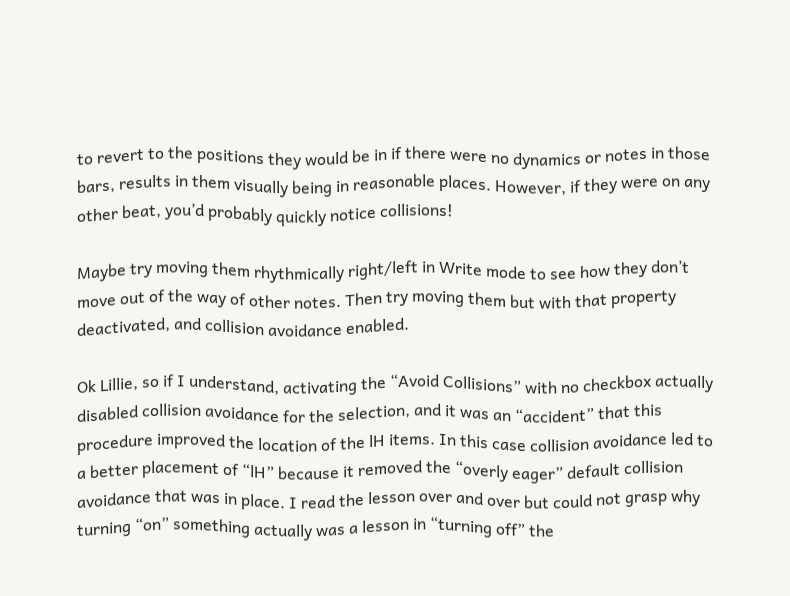to revert to the positions they would be in if there were no dynamics or notes in those bars, results in them visually being in reasonable places. However, if they were on any other beat, you’d probably quickly notice collisions!

Maybe try moving them rhythmically right/left in Write mode to see how they don’t move out of the way of other notes. Then try moving them but with that property deactivated, and collision avoidance enabled.

Ok Lillie, so if I understand, activating the “Avoid Collisions” with no checkbox actually disabled collision avoidance for the selection, and it was an “accident” that this procedure improved the location of the lH items. In this case collision avoidance led to a better placement of “lH” because it removed the “overly eager” default collision avoidance that was in place. I read the lesson over and over but could not grasp why turning “on” something actually was a lesson in “turning off” the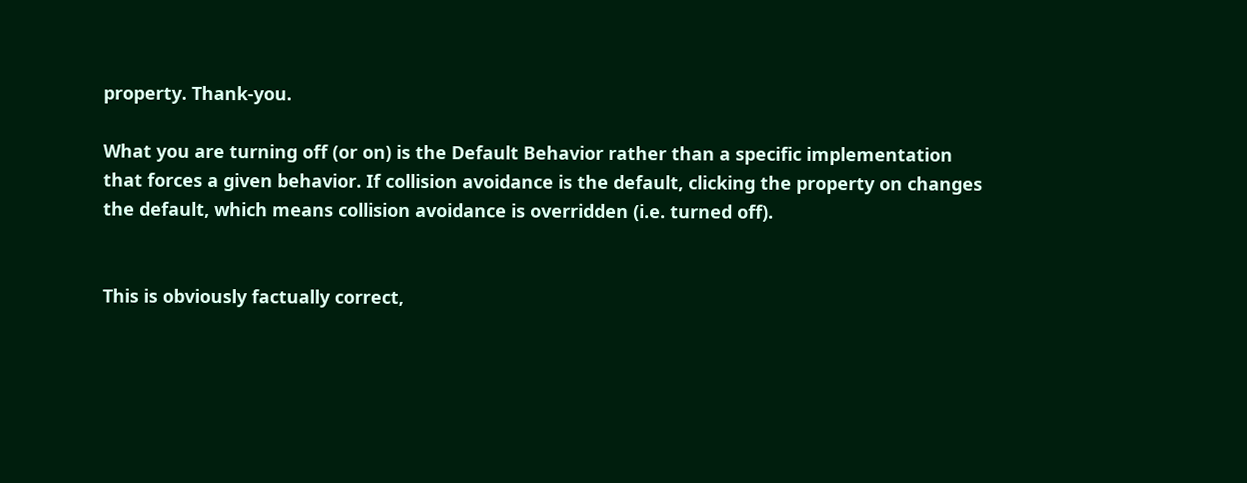property. Thank-you.

What you are turning off (or on) is the Default Behavior rather than a specific implementation that forces a given behavior. If collision avoidance is the default, clicking the property on changes the default, which means collision avoidance is overridden (i.e. turned off).


This is obviously factually correct,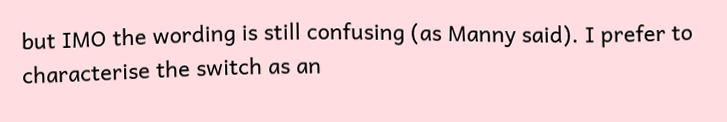but IMO the wording is still confusing (as Manny said). I prefer to characterise the switch as an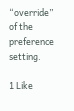“override” of the preference setting.

1 Like